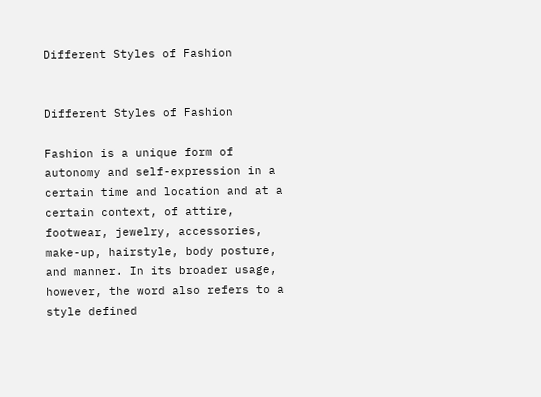Different Styles of Fashion


Different Styles of Fashion

Fashion is a unique form of autonomy and self-expression in a certain time and location and at a certain context, of attire, footwear, jewelry, accessories, make-up, hairstyle, body posture, and manner. In its broader usage, however, the word also refers to a style defined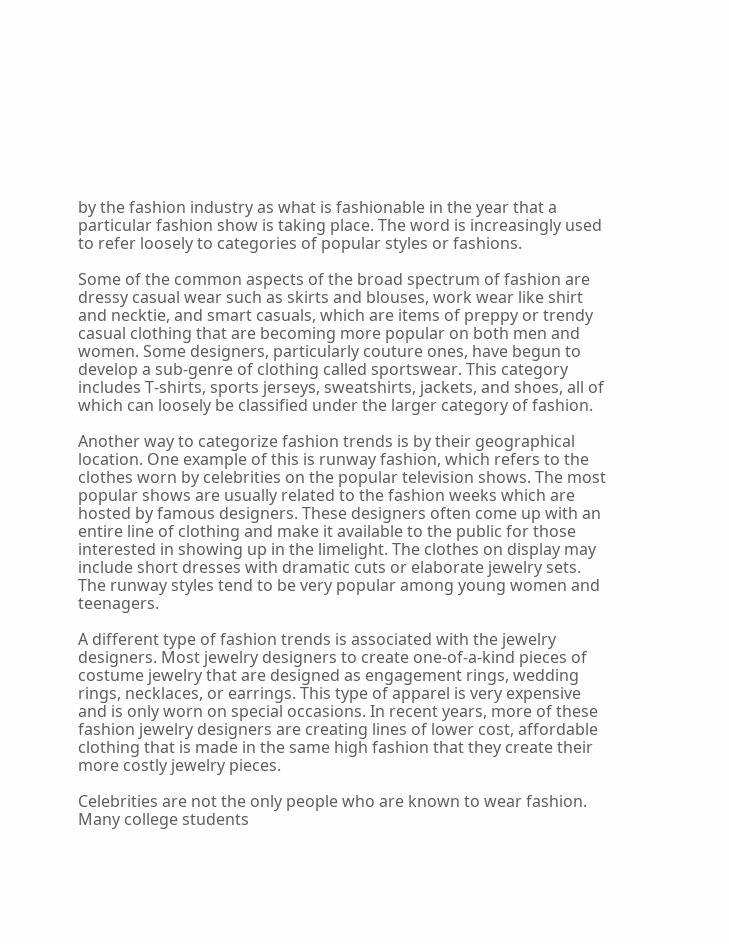by the fashion industry as what is fashionable in the year that a particular fashion show is taking place. The word is increasingly used to refer loosely to categories of popular styles or fashions.

Some of the common aspects of the broad spectrum of fashion are dressy casual wear such as skirts and blouses, work wear like shirt and necktie, and smart casuals, which are items of preppy or trendy casual clothing that are becoming more popular on both men and women. Some designers, particularly couture ones, have begun to develop a sub-genre of clothing called sportswear. This category includes T-shirts, sports jerseys, sweatshirts, jackets, and shoes, all of which can loosely be classified under the larger category of fashion.

Another way to categorize fashion trends is by their geographical location. One example of this is runway fashion, which refers to the clothes worn by celebrities on the popular television shows. The most popular shows are usually related to the fashion weeks which are hosted by famous designers. These designers often come up with an entire line of clothing and make it available to the public for those interested in showing up in the limelight. The clothes on display may include short dresses with dramatic cuts or elaborate jewelry sets. The runway styles tend to be very popular among young women and teenagers.

A different type of fashion trends is associated with the jewelry designers. Most jewelry designers to create one-of-a-kind pieces of costume jewelry that are designed as engagement rings, wedding rings, necklaces, or earrings. This type of apparel is very expensive and is only worn on special occasions. In recent years, more of these fashion jewelry designers are creating lines of lower cost, affordable clothing that is made in the same high fashion that they create their more costly jewelry pieces.

Celebrities are not the only people who are known to wear fashion. Many college students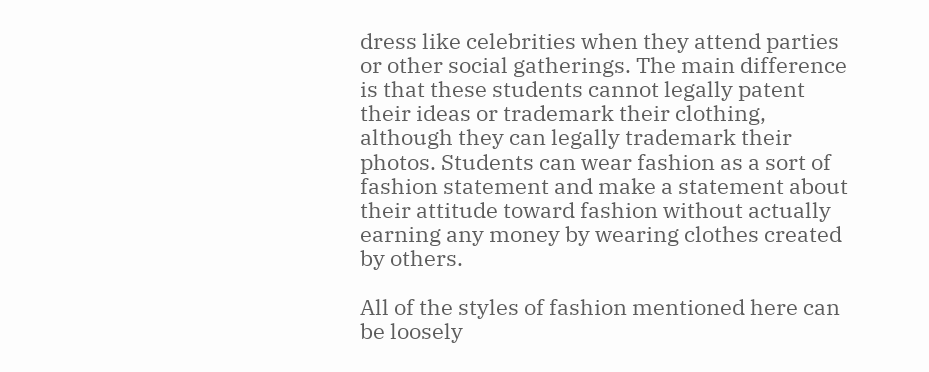dress like celebrities when they attend parties or other social gatherings. The main difference is that these students cannot legally patent their ideas or trademark their clothing, although they can legally trademark their photos. Students can wear fashion as a sort of fashion statement and make a statement about their attitude toward fashion without actually earning any money by wearing clothes created by others.

All of the styles of fashion mentioned here can be loosely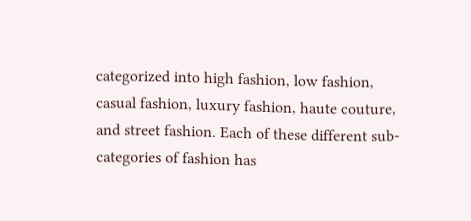categorized into high fashion, low fashion, casual fashion, luxury fashion, haute couture, and street fashion. Each of these different sub-categories of fashion has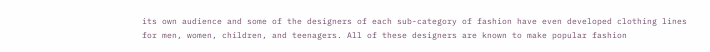its own audience and some of the designers of each sub-category of fashion have even developed clothing lines for men, women, children, and teenagers. All of these designers are known to make popular fashion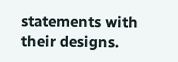statements with their designs.